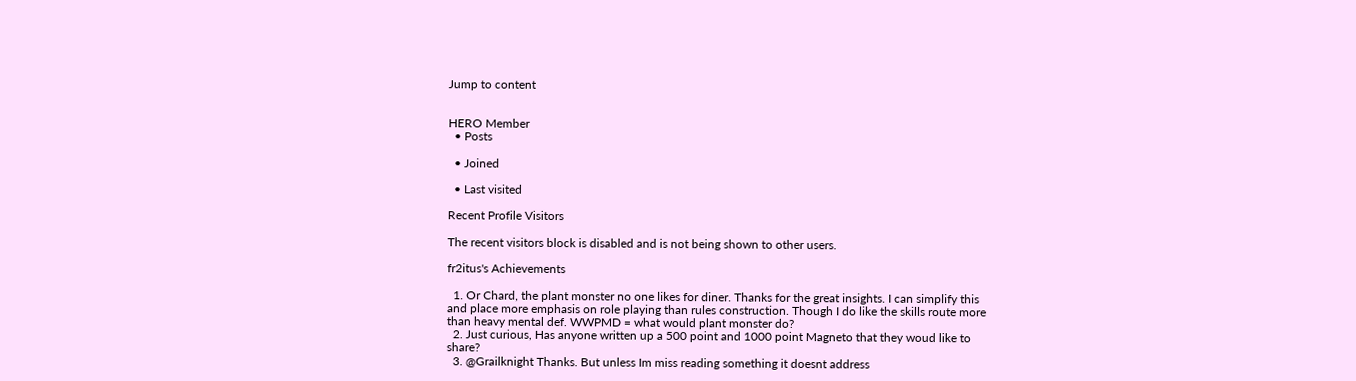Jump to content


HERO Member
  • Posts

  • Joined

  • Last visited

Recent Profile Visitors

The recent visitors block is disabled and is not being shown to other users.

fr2itus's Achievements

  1. Or Chard, the plant monster no one likes for diner. Thanks for the great insights. I can simplify this and place more emphasis on role playing than rules construction. Though I do like the skills route more than heavy mental def. WWPMD = what would plant monster do?
  2. Just curious, Has anyone written up a 500 point and 1000 point Magneto that they woud like to share?
  3. @Grailknight Thanks. But unless Im miss reading something it doesnt address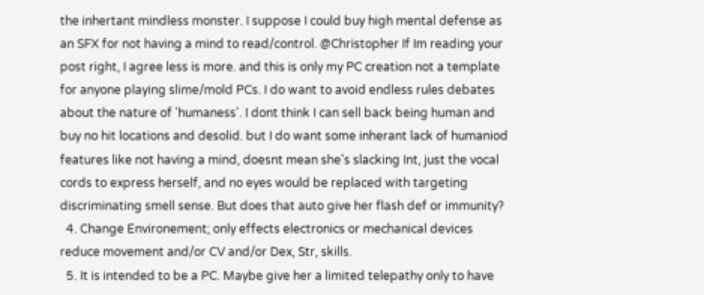the inhertant mindless monster. I suppose I could buy high mental defense as an SFX for not having a mind to read/control. @Christopher If Im reading your post right, I agree less is more. and this is only my PC creation not a template for anyone playing slime/mold PCs. I do want to avoid endless rules debates about the nature of 'humaness'. I dont think I can sell back being human and buy no hit locations and desolid. but I do want some inherant lack of humaniod features like not having a mind, doesnt mean she's slacking Int, just the vocal cords to express herself, and no eyes would be replaced with targeting discriminating smell sense. But does that auto give her flash def or immunity?
  4. Change Environement; only effects electronics or mechanical devices reduce movement and/or CV and/or Dex, Str, skills.
  5. It is intended to be a PC. Maybe give her a limited telepathy only to have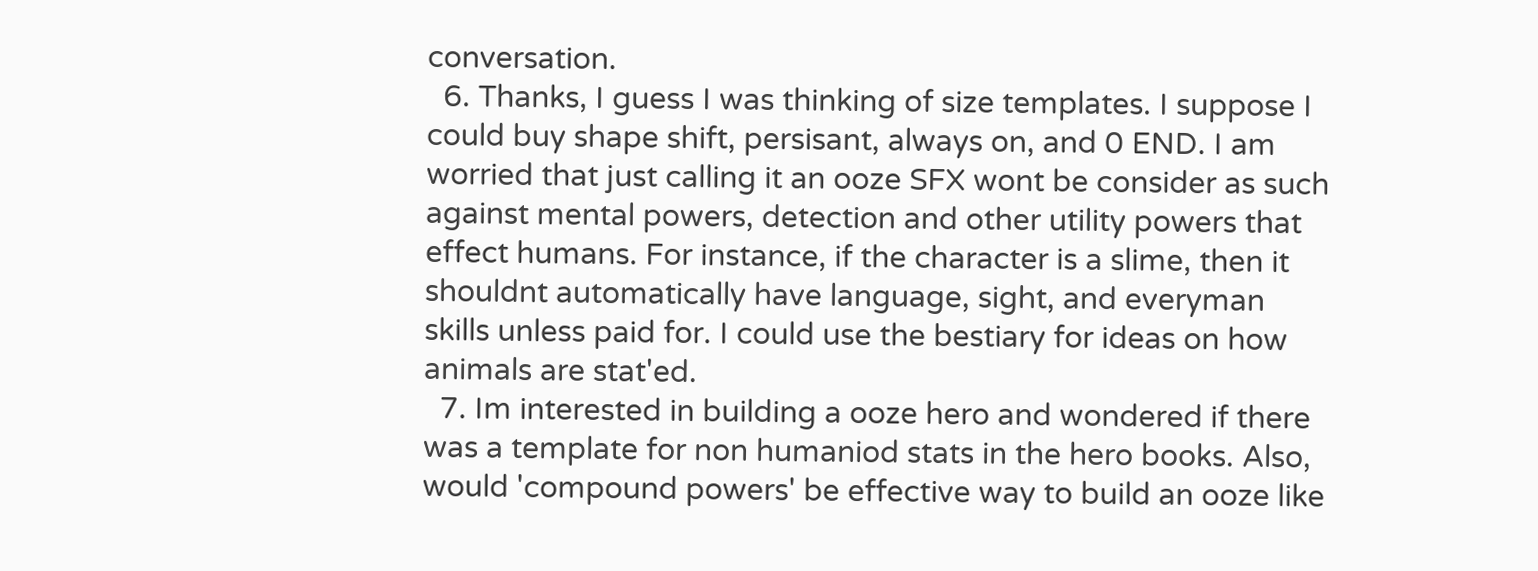conversation.
  6. Thanks, I guess I was thinking of size templates. I suppose I could buy shape shift, persisant, always on, and 0 END. I am worried that just calling it an ooze SFX wont be consider as such against mental powers, detection and other utility powers that effect humans. For instance, if the character is a slime, then it shouldnt automatically have language, sight, and everyman skills unless paid for. I could use the bestiary for ideas on how animals are stat'ed.
  7. Im interested in building a ooze hero and wondered if there was a template for non humaniod stats in the hero books. Also, would 'compound powers' be effective way to build an ooze like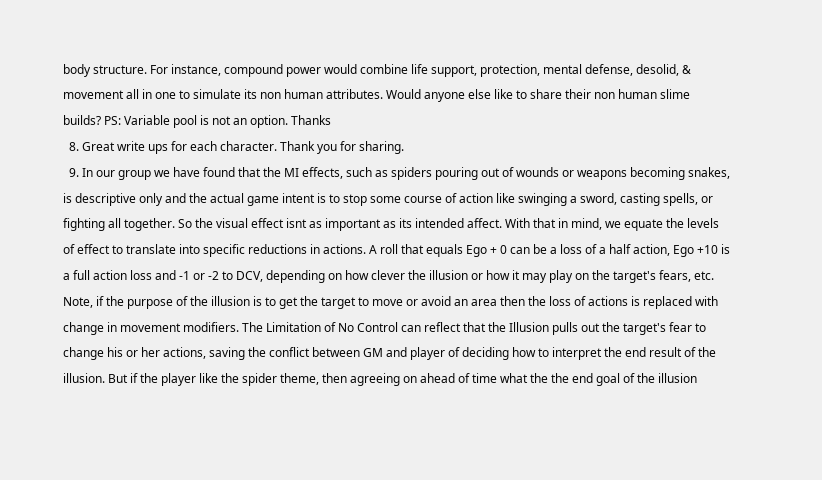body structure. For instance, compound power would combine life support, protection, mental defense, desolid, & movement all in one to simulate its non human attributes. Would anyone else like to share their non human slime builds? PS: Variable pool is not an option. Thanks
  8. Great write ups for each character. Thank you for sharing.
  9. In our group we have found that the MI effects, such as spiders pouring out of wounds or weapons becoming snakes, is descriptive only and the actual game intent is to stop some course of action like swinging a sword, casting spells, or fighting all together. So the visual effect isnt as important as its intended affect. With that in mind, we equate the levels of effect to translate into specific reductions in actions. A roll that equals Ego + 0 can be a loss of a half action, Ego +10 is a full action loss and -1 or -2 to DCV, depending on how clever the illusion or how it may play on the target's fears, etc. Note, if the purpose of the illusion is to get the target to move or avoid an area then the loss of actions is replaced with change in movement modifiers. The Limitation of No Control can reflect that the Illusion pulls out the target's fear to change his or her actions, saving the conflict between GM and player of deciding how to interpret the end result of the illusion. But if the player like the spider theme, then agreeing on ahead of time what the the end goal of the illusion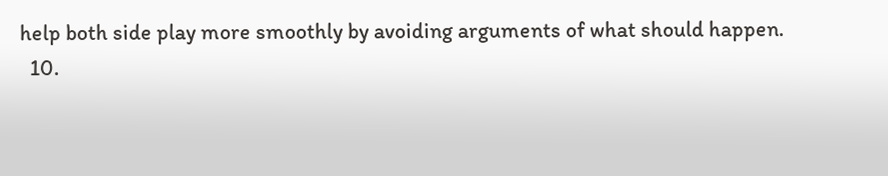help both side play more smoothly by avoiding arguments of what should happen.
  10.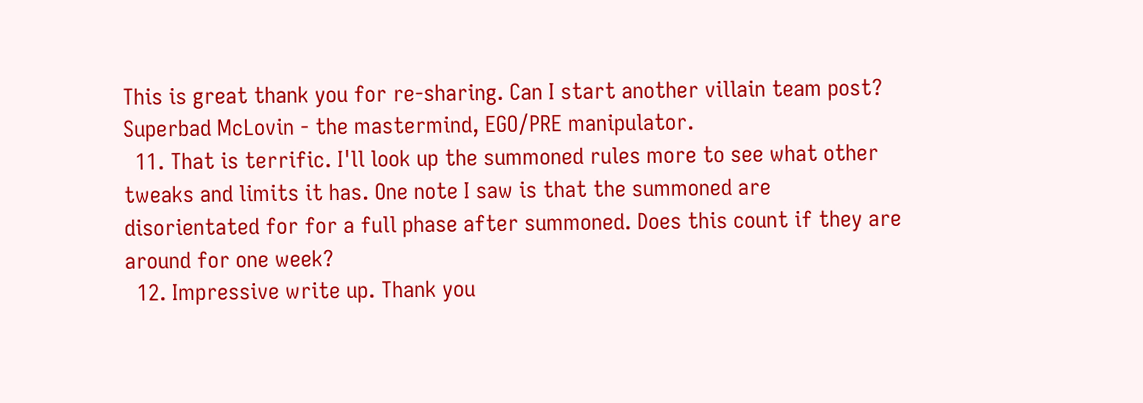This is great thank you for re-sharing. Can I start another villain team post? Superbad McLovin - the mastermind, EGO/PRE manipulator.
  11. That is terrific. I'll look up the summoned rules more to see what other tweaks and limits it has. One note I saw is that the summoned are disorientated for for a full phase after summoned. Does this count if they are around for one week?
  12. Impressive write up. Thank you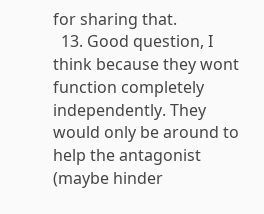for sharing that.
  13. Good question, I think because they wont function completely independently. They would only be around to help the antagonist (maybe hinder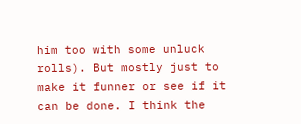him too with some unluck rolls). But mostly just to make it funner or see if it can be done. I think the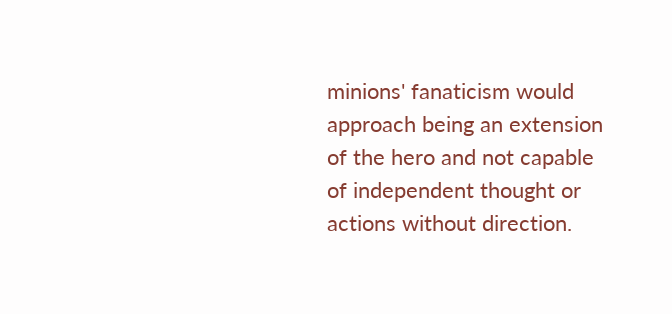minions' fanaticism would approach being an extension of the hero and not capable of independent thought or actions without direction.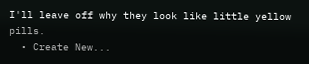I'll leave off why they look like little yellow pills.
  • Create New...